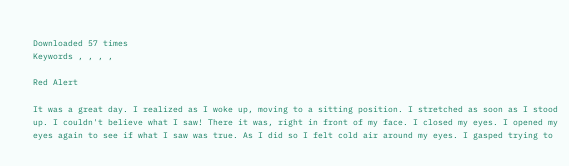Downloaded 57 times
Keywords , , , ,

Red Alert

It was a great day. I realized as I woke up, moving to a sitting position. I stretched as soon as I stood up. I couldn't believe what I saw! There it was, right in front of my face. I closed my eyes. I opened my eyes again to see if what I saw was true. As I did so I felt cold air around my eyes. I gasped trying to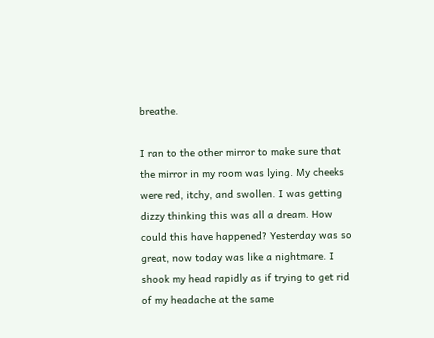breathe.

I ran to the other mirror to make sure that the mirror in my room was lying. My cheeks were red, itchy, and swollen. I was getting dizzy thinking this was all a dream. How could this have happened? Yesterday was so great, now today was like a nightmare. I shook my head rapidly as if trying to get rid of my headache at the same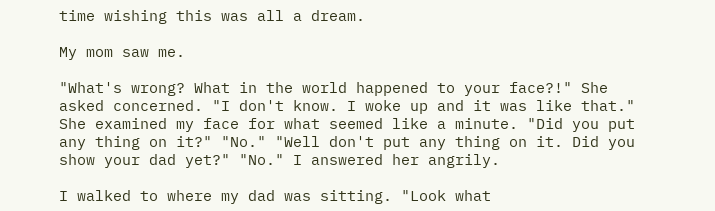time wishing this was all a dream.

My mom saw me.

"What's wrong? What in the world happened to your face?!" She asked concerned. "I don't know. I woke up and it was like that." She examined my face for what seemed like a minute. "Did you put any thing on it?" "No." "Well don't put any thing on it. Did you show your dad yet?" "No." I answered her angrily.

I walked to where my dad was sitting. "Look what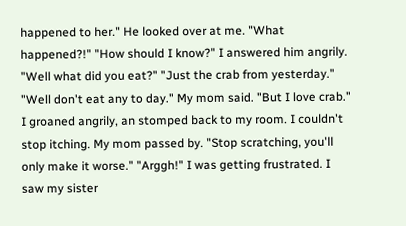happened to her." He looked over at me. "What happened?!" "How should I know?" I answered him angrily. "Well what did you eat?" "Just the crab from yesterday." "Well don't eat any to day." My mom said. "But I love crab." I groaned angrily, an stomped back to my room. I couldn't stop itching. My mom passed by. "Stop scratching, you'll only make it worse." "Arggh!" I was getting frustrated. I saw my sister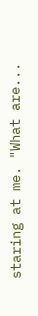staring at me. "What are...